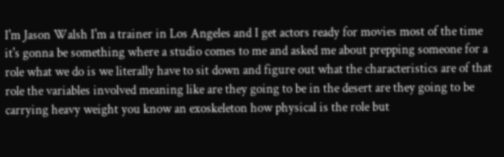I'm Jason Walsh I'm a trainer in Los Angeles and I get actors ready for movies most of the time it's gonna be something where a studio comes to me and asked me about prepping someone for a role what we do is we literally have to sit down and figure out what the characteristics are of that role the variables involved meaning like are they going to be in the desert are they going to be carrying heavy weight you know an exoskeleton how physical is the role but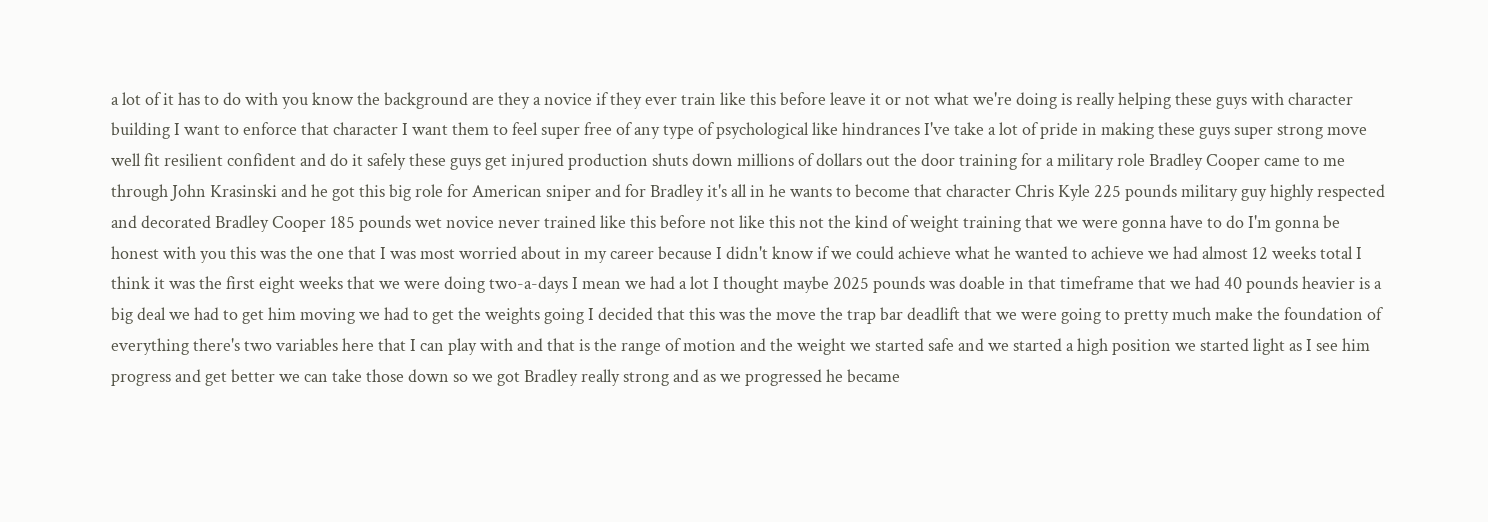a lot of it has to do with you know the background are they a novice if they ever train like this before leave it or not what we're doing is really helping these guys with character building I want to enforce that character I want them to feel super free of any type of psychological like hindrances I've take a lot of pride in making these guys super strong move well fit resilient confident and do it safely these guys get injured production shuts down millions of dollars out the door training for a military role Bradley Cooper came to me through John Krasinski and he got this big role for American sniper and for Bradley it's all in he wants to become that character Chris Kyle 225 pounds military guy highly respected and decorated Bradley Cooper 185 pounds wet novice never trained like this before not like this not the kind of weight training that we were gonna have to do I'm gonna be honest with you this was the one that I was most worried about in my career because I didn't know if we could achieve what he wanted to achieve we had almost 12 weeks total I think it was the first eight weeks that we were doing two-a-days I mean we had a lot I thought maybe 2025 pounds was doable in that timeframe that we had 40 pounds heavier is a big deal we had to get him moving we had to get the weights going I decided that this was the move the trap bar deadlift that we were going to pretty much make the foundation of everything there's two variables here that I can play with and that is the range of motion and the weight we started safe and we started a high position we started light as I see him progress and get better we can take those down so we got Bradley really strong and as we progressed he became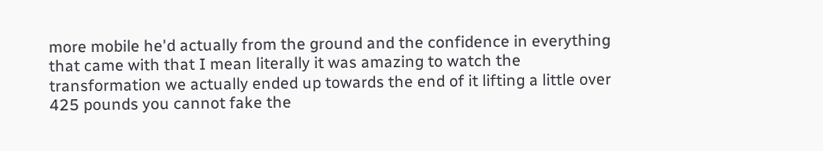more mobile he'd actually from the ground and the confidence in everything that came with that I mean literally it was amazing to watch the transformation we actually ended up towards the end of it lifting a little over 425 pounds you cannot fake the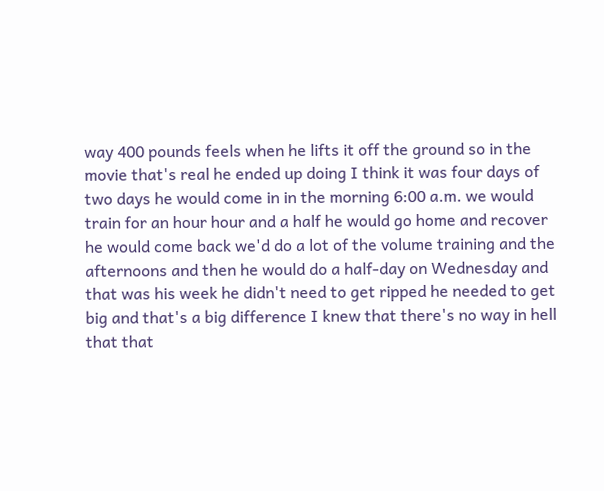way 400 pounds feels when he lifts it off the ground so in the movie that's real he ended up doing I think it was four days of two days he would come in in the morning 6:00 a.m. we would train for an hour hour and a half he would go home and recover he would come back we'd do a lot of the volume training and the afternoons and then he would do a half-day on Wednesday and that was his week he didn't need to get ripped he needed to get big and that's a big difference I knew that there's no way in hell that that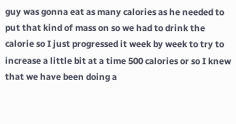guy was gonna eat as many calories as he needed to put that kind of mass on so we had to drink the calorie so I just progressed it week by week to try to increase a little bit at a time 500 calories or so I knew that we have been doing a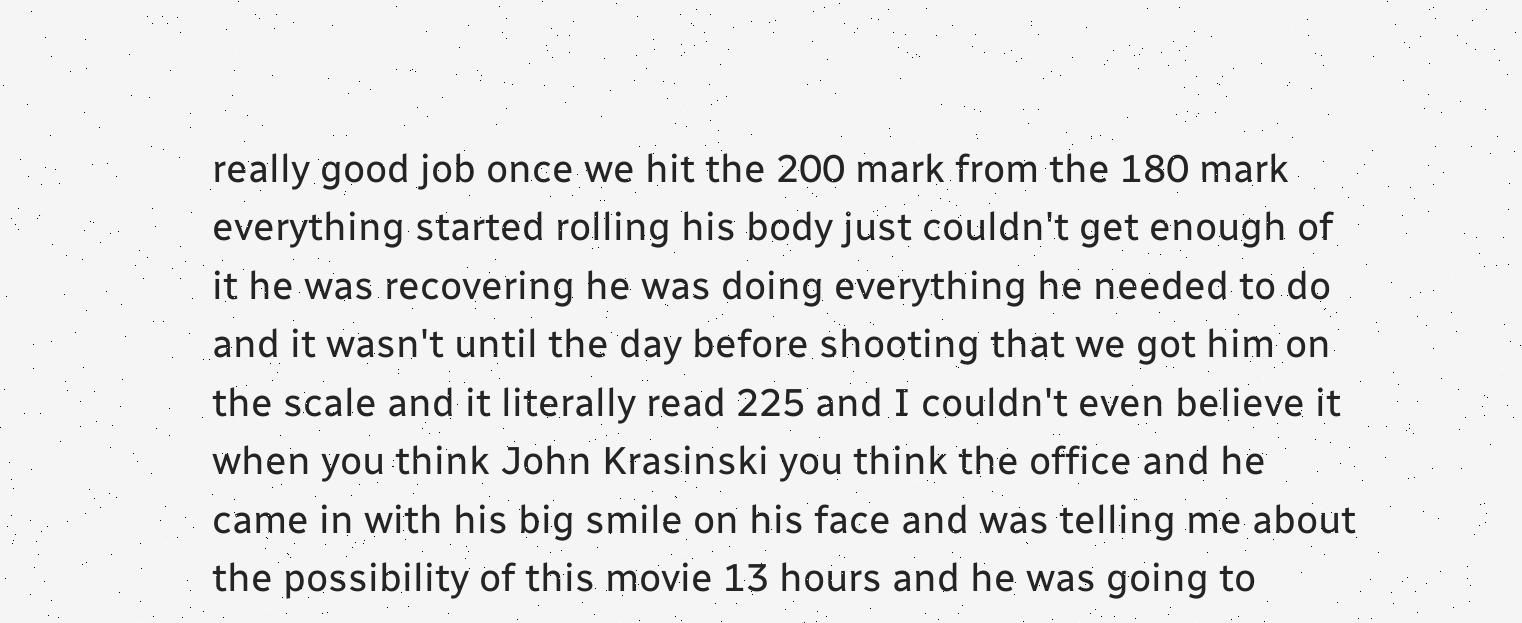really good job once we hit the 200 mark from the 180 mark everything started rolling his body just couldn't get enough of it he was recovering he was doing everything he needed to do and it wasn't until the day before shooting that we got him on the scale and it literally read 225 and I couldn't even believe it when you think John Krasinski you think the office and he came in with his big smile on his face and was telling me about the possibility of this movie 13 hours and he was going to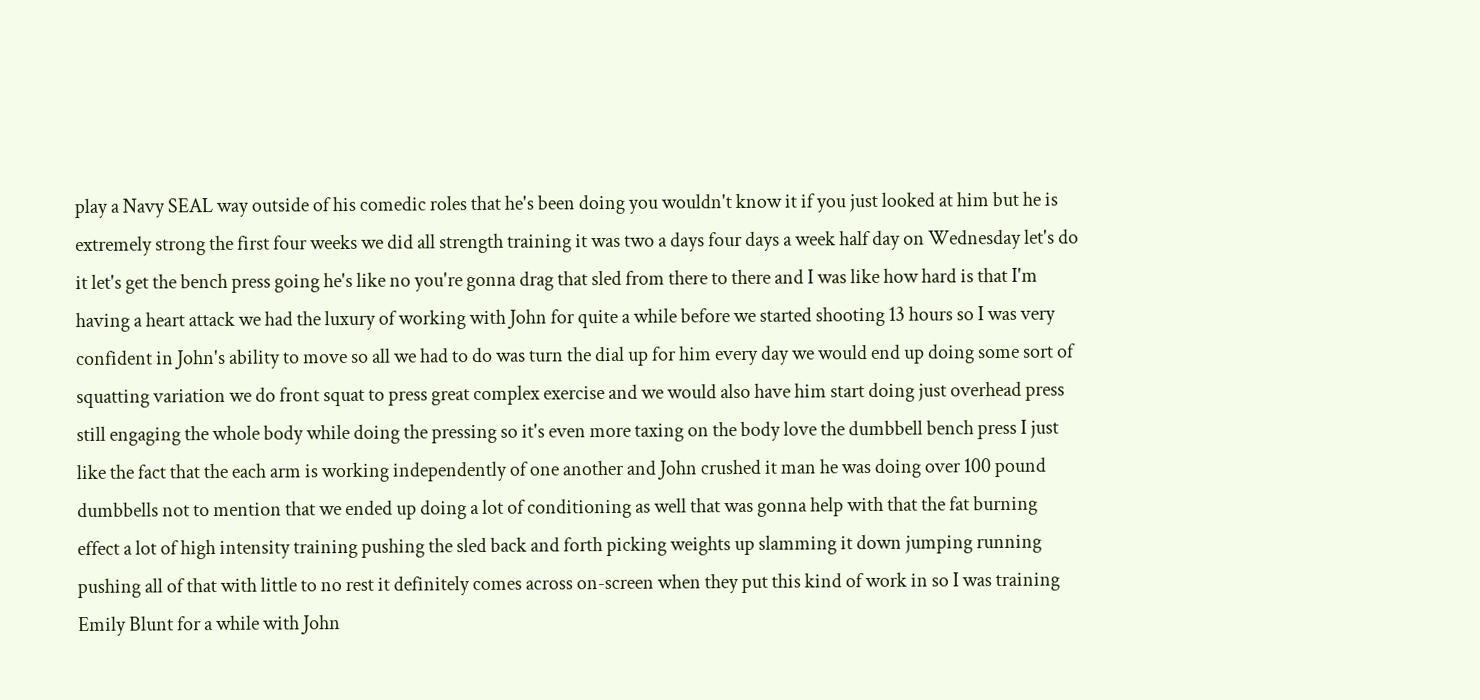play a Navy SEAL way outside of his comedic roles that he's been doing you wouldn't know it if you just looked at him but he is extremely strong the first four weeks we did all strength training it was two a days four days a week half day on Wednesday let's do it let's get the bench press going he's like no you're gonna drag that sled from there to there and I was like how hard is that I'm having a heart attack we had the luxury of working with John for quite a while before we started shooting 13 hours so I was very confident in John's ability to move so all we had to do was turn the dial up for him every day we would end up doing some sort of squatting variation we do front squat to press great complex exercise and we would also have him start doing just overhead press still engaging the whole body while doing the pressing so it's even more taxing on the body love the dumbbell bench press I just like the fact that the each arm is working independently of one another and John crushed it man he was doing over 100 pound dumbbells not to mention that we ended up doing a lot of conditioning as well that was gonna help with that the fat burning effect a lot of high intensity training pushing the sled back and forth picking weights up slamming it down jumping running pushing all of that with little to no rest it definitely comes across on-screen when they put this kind of work in so I was training Emily Blunt for a while with John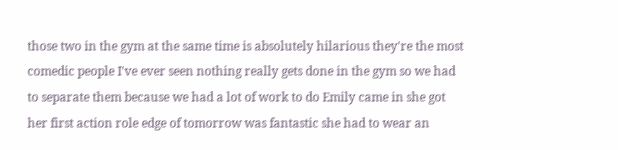those two in the gym at the same time is absolutely hilarious they're the most comedic people I've ever seen nothing really gets done in the gym so we had to separate them because we had a lot of work to do Emily came in she got her first action role edge of tomorrow was fantastic she had to wear an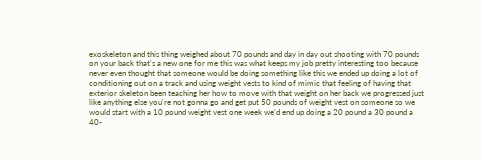exoskeleton and this thing weighed about 70 pounds and day in day out shooting with 70 pounds on your back that's a new one for me this was what keeps my job pretty interesting too because never even thought that someone would be doing something like this we ended up doing a lot of conditioning out on a track and using weight vests to kind of mimic that feeling of having that exterior skeleton been teaching her how to move with that weight on her back we progressed just like anything else you're not gonna go and get put 50 pounds of weight vest on someone so we would start with a 10 pound weight vest one week we'd end up doing a 20 pound a 30 pound a 40-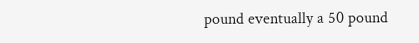pound eventually a 50 pound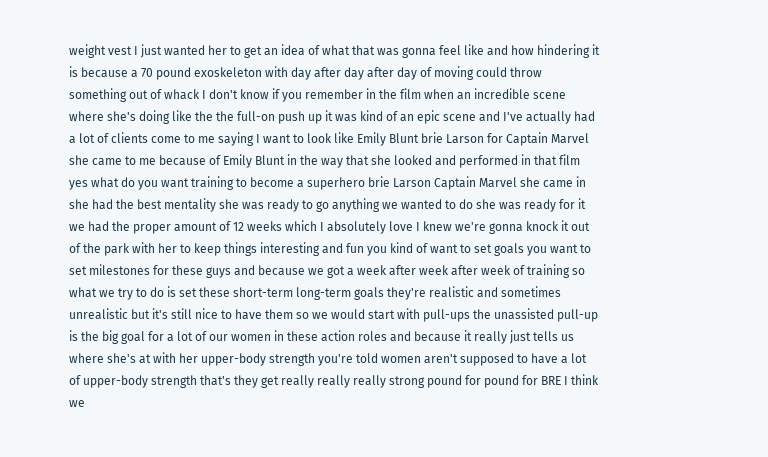weight vest I just wanted her to get an idea of what that was gonna feel like and how hindering it is because a 70 pound exoskeleton with day after day after day of moving could throw something out of whack I don't know if you remember in the film when an incredible scene where she's doing like the the full-on push up it was kind of an epic scene and I've actually had a lot of clients come to me saying I want to look like Emily Blunt brie Larson for Captain Marvel she came to me because of Emily Blunt in the way that she looked and performed in that film yes what do you want training to become a superhero brie Larson Captain Marvel she came in she had the best mentality she was ready to go anything we wanted to do she was ready for it we had the proper amount of 12 weeks which I absolutely love I knew we're gonna knock it out of the park with her to keep things interesting and fun you kind of want to set goals you want to set milestones for these guys and because we got a week after week after week of training so what we try to do is set these short-term long-term goals they're realistic and sometimes unrealistic but it's still nice to have them so we would start with pull-ups the unassisted pull-up is the big goal for a lot of our women in these action roles and because it really just tells us where she's at with her upper-body strength you're told women aren't supposed to have a lot of upper-body strength that's they get really really really strong pound for pound for BRE I think we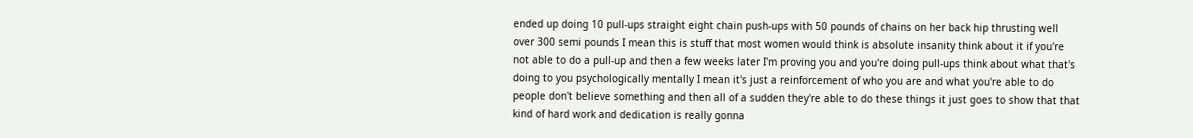ended up doing 10 pull-ups straight eight chain push-ups with 50 pounds of chains on her back hip thrusting well over 300 semi pounds I mean this is stuff that most women would think is absolute insanity think about it if you're not able to do a pull-up and then a few weeks later I'm proving you and you're doing pull-ups think about what that's doing to you psychologically mentally I mean it's just a reinforcement of who you are and what you're able to do people don't believe something and then all of a sudden they're able to do these things it just goes to show that that kind of hard work and dedication is really gonna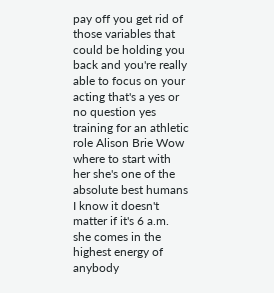pay off you get rid of those variables that could be holding you back and you're really able to focus on your acting that's a yes or no question yes training for an athletic role Alison Brie Wow where to start with her she's one of the absolute best humans I know it doesn't matter if it's 6 a.m. she comes in the highest energy of anybody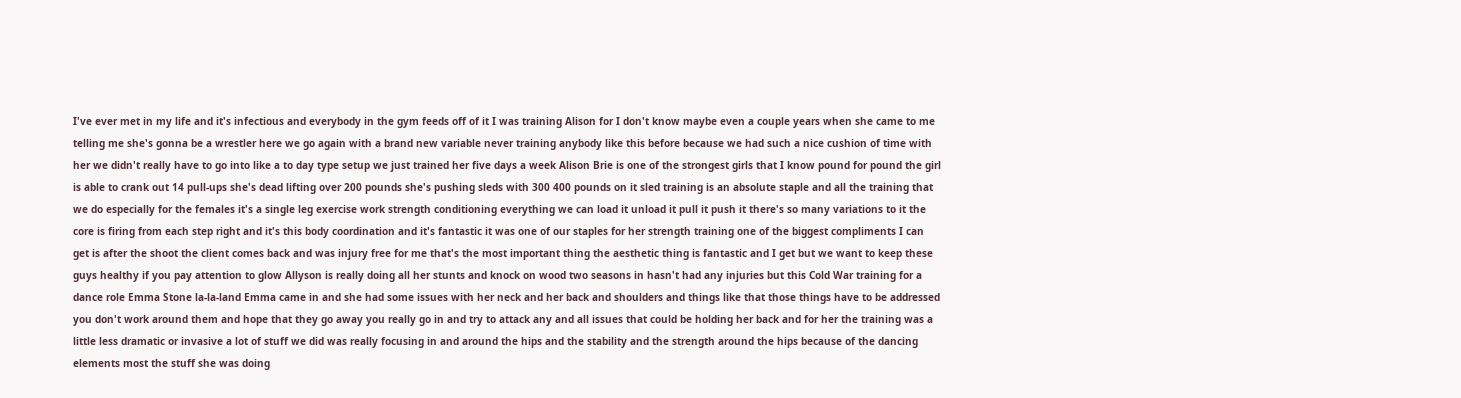I've ever met in my life and it's infectious and everybody in the gym feeds off of it I was training Alison for I don't know maybe even a couple years when she came to me telling me she's gonna be a wrestler here we go again with a brand new variable never training anybody like this before because we had such a nice cushion of time with her we didn't really have to go into like a to day type setup we just trained her five days a week Alison Brie is one of the strongest girls that I know pound for pound the girl is able to crank out 14 pull-ups she's dead lifting over 200 pounds she's pushing sleds with 300 400 pounds on it sled training is an absolute staple and all the training that we do especially for the females it's a single leg exercise work strength conditioning everything we can load it unload it pull it push it there's so many variations to it the core is firing from each step right and it's this body coordination and it's fantastic it was one of our staples for her strength training one of the biggest compliments I can get is after the shoot the client comes back and was injury free for me that's the most important thing the aesthetic thing is fantastic and I get but we want to keep these guys healthy if you pay attention to glow Allyson is really doing all her stunts and knock on wood two seasons in hasn't had any injuries but this Cold War training for a dance role Emma Stone la-la-land Emma came in and she had some issues with her neck and her back and shoulders and things like that those things have to be addressed you don't work around them and hope that they go away you really go in and try to attack any and all issues that could be holding her back and for her the training was a little less dramatic or invasive a lot of stuff we did was really focusing in and around the hips and the stability and the strength around the hips because of the dancing elements most the stuff she was doing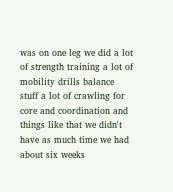was on one leg we did a lot of strength training a lot of mobility drills balance stuff a lot of crawling for core and coordination and things like that we didn't have as much time we had about six weeks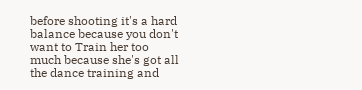before shooting it's a hard balance because you don't want to Train her too much because she's got all the dance training and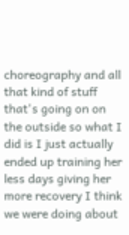choreography and all that kind of stuff that's going on on the outside so what I did is I just actually ended up training her less days giving her more recovery I think we were doing about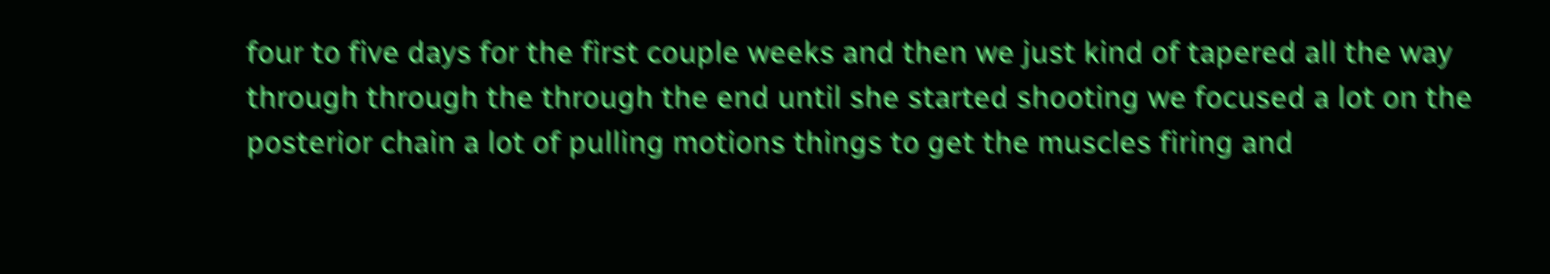four to five days for the first couple weeks and then we just kind of tapered all the way through through the through the end until she started shooting we focused a lot on the posterior chain a lot of pulling motions things to get the muscles firing and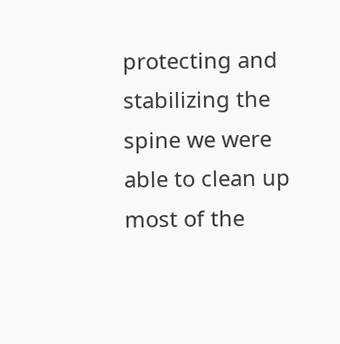protecting and stabilizing the spine we were able to clean up most of the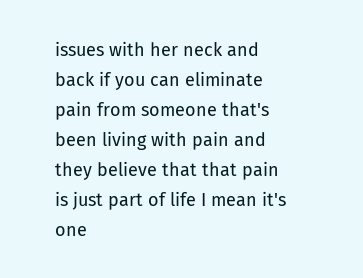issues with her neck and back if you can eliminate pain from someone that's been living with pain and they believe that that pain is just part of life I mean it's one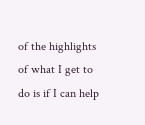of the highlights of what I get to do is if I can help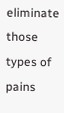eliminate those types of pains